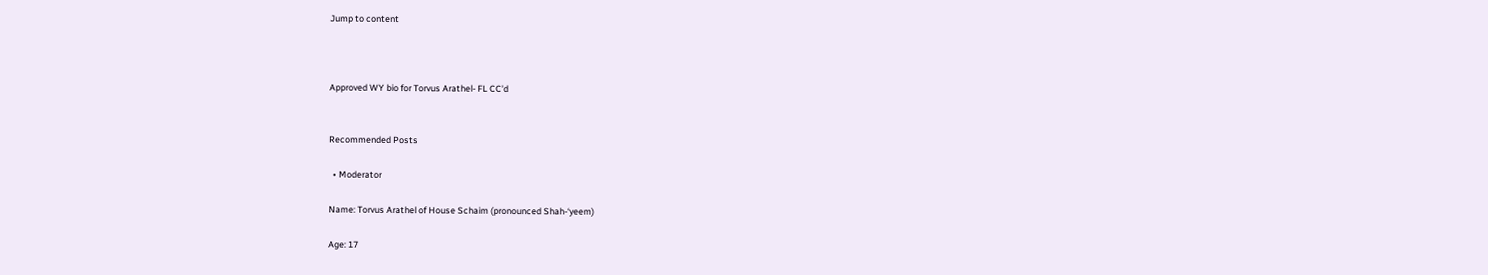Jump to content



Approved WY bio for Torvus Arathel- FL CC'd


Recommended Posts

  • Moderator

Name: Torvus Arathel of House Schaim (pronounced Shah-‘yeem)

Age: 17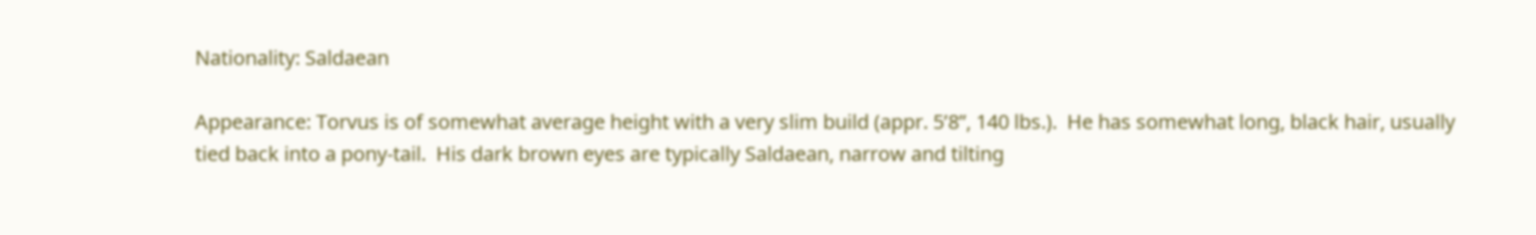Nationality: Saldaean

Appearance: Torvus is of somewhat average height with a very slim build (appr. 5’8”, 140 lbs.).  He has somewhat long, black hair, usually tied back into a pony-tail.  His dark brown eyes are typically Saldaean, narrow and tilting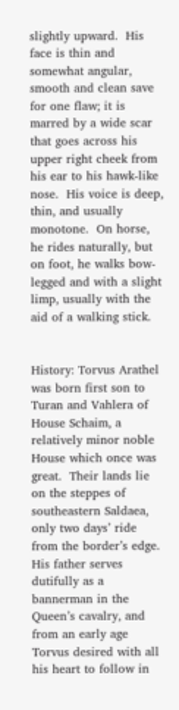slightly upward.  His face is thin and somewhat angular, smooth and clean save for one flaw; it is marred by a wide scar that goes across his upper right cheek from his ear to his hawk-like nose.  His voice is deep, thin, and usually monotone.  On horse, he rides naturally, but on foot, he walks bow-legged and with a slight limp, usually with the aid of a walking stick.


History: Torvus Arathel was born first son to Turan and Vahlera of House Schaim, a relatively minor noble House which once was great.  Their lands lie on the steppes of southeastern Saldaea, only two days’ ride from the border’s edge.  His father serves dutifully as a bannerman in the Queen’s cavalry, and from an early age Torvus desired with all his heart to follow in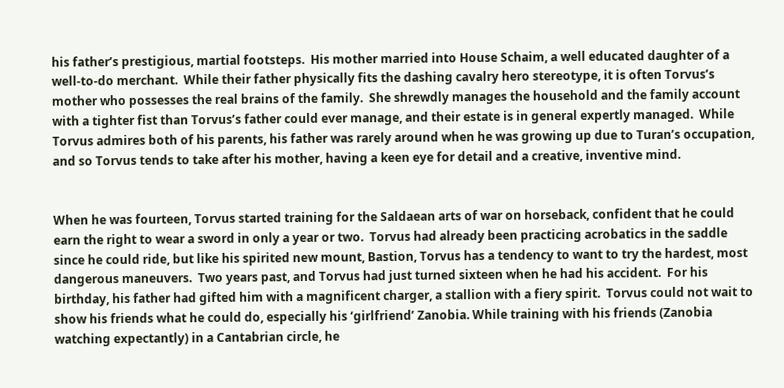his father’s prestigious, martial footsteps.  His mother married into House Schaim, a well educated daughter of a well-to-do merchant.  While their father physically fits the dashing cavalry hero stereotype, it is often Torvus’s mother who possesses the real brains of the family.  She shrewdly manages the household and the family account with a tighter fist than Torvus’s father could ever manage, and their estate is in general expertly managed.  While Torvus admires both of his parents, his father was rarely around when he was growing up due to Turan’s occupation, and so Torvus tends to take after his mother, having a keen eye for detail and a creative, inventive mind.


When he was fourteen, Torvus started training for the Saldaean arts of war on horseback, confident that he could earn the right to wear a sword in only a year or two.  Torvus had already been practicing acrobatics in the saddle since he could ride, but like his spirited new mount, Bastion, Torvus has a tendency to want to try the hardest, most dangerous maneuvers.  Two years past, and Torvus had just turned sixteen when he had his accident.  For his birthday, his father had gifted him with a magnificent charger, a stallion with a fiery spirit.  Torvus could not wait to show his friends what he could do, especially his ‘girlfriend’ Zanobia. While training with his friends (Zanobia watching expectantly) in a Cantabrian circle, he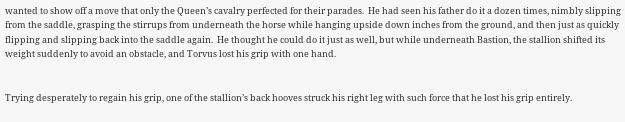wanted to show off a move that only the Queen’s cavalry perfected for their parades.  He had seen his father do it a dozen times, nimbly slipping from the saddle, grasping the stirrups from underneath the horse while hanging upside down inches from the ground, and then just as quickly flipping and slipping back into the saddle again.  He thought he could do it just as well, but while underneath Bastion, the stallion shifted its weight suddenly to avoid an obstacle, and Torvus lost his grip with one hand.


Trying desperately to regain his grip, one of the stallion’s back hooves struck his right leg with such force that he lost his grip entirely.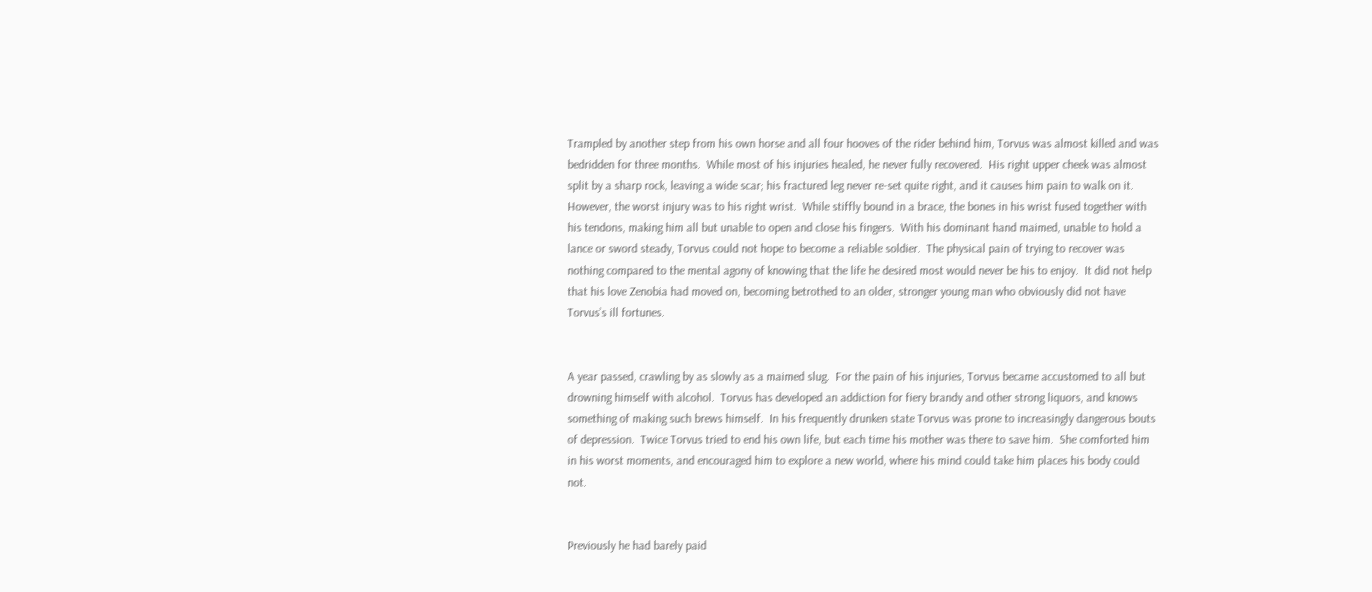Trampled by another step from his own horse and all four hooves of the rider behind him, Torvus was almost killed and was bedridden for three months.  While most of his injuries healed, he never fully recovered.  His right upper cheek was almost split by a sharp rock, leaving a wide scar; his fractured leg never re-set quite right, and it causes him pain to walk on it.  However, the worst injury was to his right wrist.  While stiffly bound in a brace, the bones in his wrist fused together with his tendons, making him all but unable to open and close his fingers.  With his dominant hand maimed, unable to hold a lance or sword steady, Torvus could not hope to become a reliable soldier.  The physical pain of trying to recover was nothing compared to the mental agony of knowing that the life he desired most would never be his to enjoy.  It did not help that his love Zenobia had moved on, becoming betrothed to an older, stronger young man who obviously did not have Torvus’s ill fortunes.


A year passed, crawling by as slowly as a maimed slug.  For the pain of his injuries, Torvus became accustomed to all but drowning himself with alcohol.  Torvus has developed an addiction for fiery brandy and other strong liquors, and knows something of making such brews himself.  In his frequently drunken state Torvus was prone to increasingly dangerous bouts of depression.  Twice Torvus tried to end his own life, but each time his mother was there to save him.  She comforted him in his worst moments, and encouraged him to explore a new world, where his mind could take him places his body could not.


Previously he had barely paid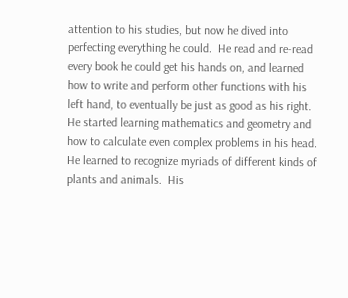attention to his studies, but now he dived into perfecting everything he could.  He read and re-read every book he could get his hands on, and learned how to write and perform other functions with his left hand, to eventually be just as good as his right. He started learning mathematics and geometry and how to calculate even complex problems in his head.  He learned to recognize myriads of different kinds of plants and animals.  His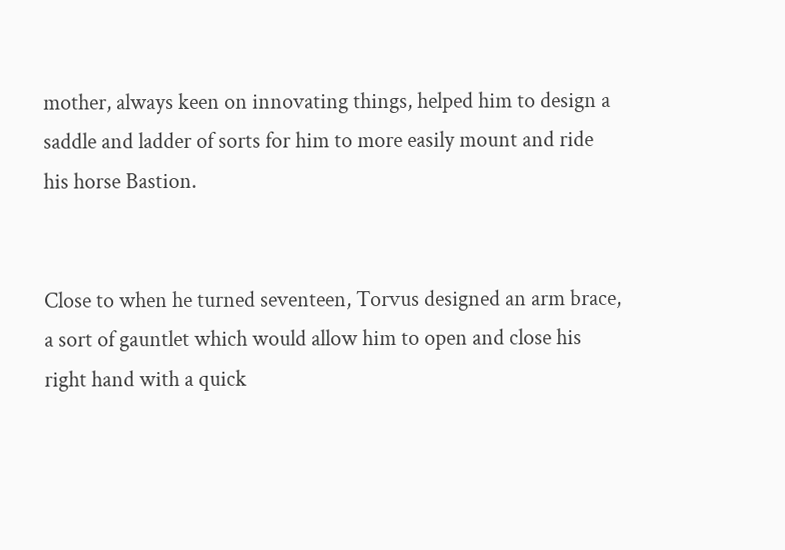mother, always keen on innovating things, helped him to design a saddle and ladder of sorts for him to more easily mount and ride his horse Bastion.


Close to when he turned seventeen, Torvus designed an arm brace, a sort of gauntlet which would allow him to open and close his right hand with a quick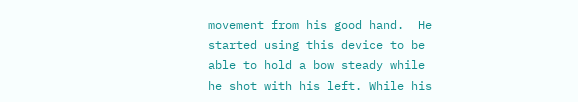movement from his good hand.  He started using this device to be able to hold a bow steady while he shot with his left. While his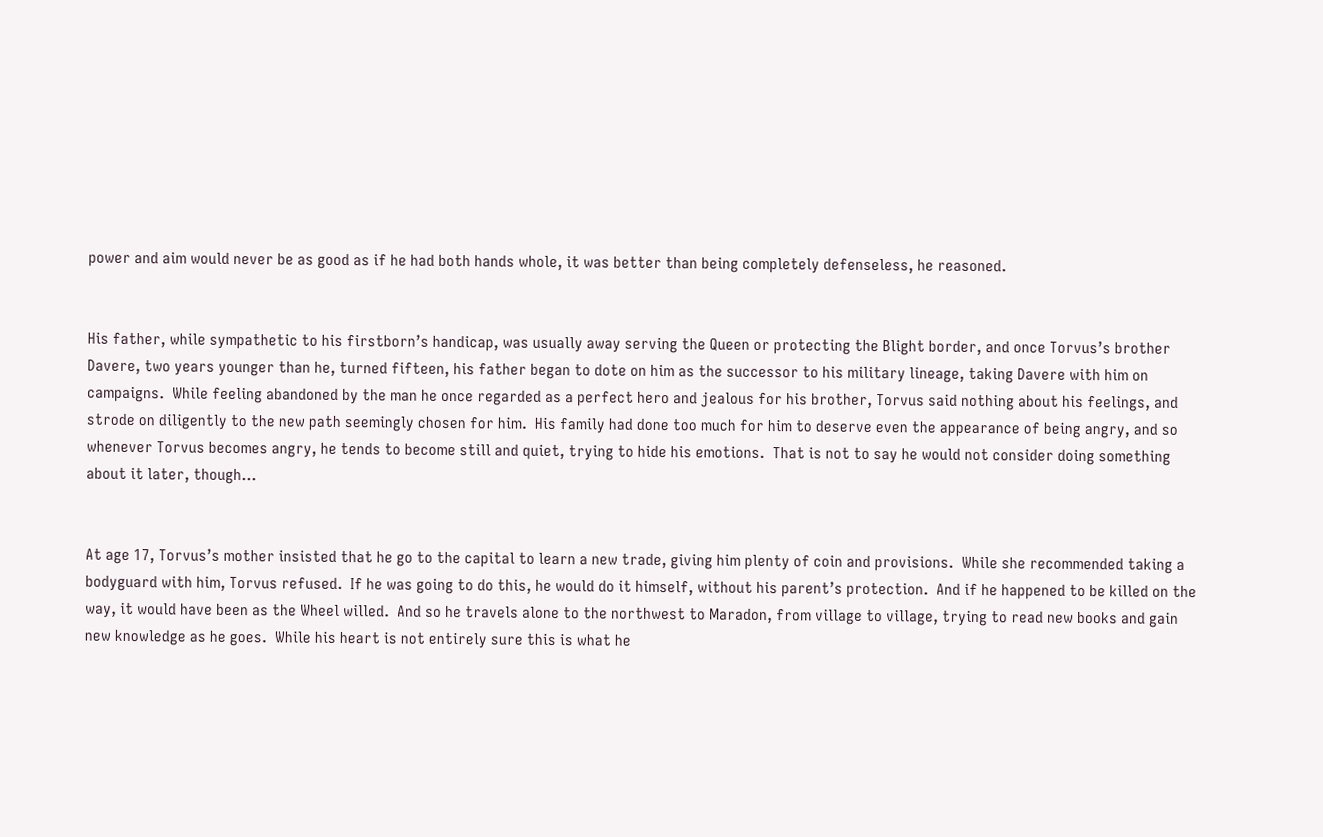power and aim would never be as good as if he had both hands whole, it was better than being completely defenseless, he reasoned.


His father, while sympathetic to his firstborn’s handicap, was usually away serving the Queen or protecting the Blight border, and once Torvus’s brother Davere, two years younger than he, turned fifteen, his father began to dote on him as the successor to his military lineage, taking Davere with him on campaigns.  While feeling abandoned by the man he once regarded as a perfect hero and jealous for his brother, Torvus said nothing about his feelings, and strode on diligently to the new path seemingly chosen for him.  His family had done too much for him to deserve even the appearance of being angry, and so whenever Torvus becomes angry, he tends to become still and quiet, trying to hide his emotions.  That is not to say he would not consider doing something about it later, though…


At age 17, Torvus’s mother insisted that he go to the capital to learn a new trade, giving him plenty of coin and provisions.  While she recommended taking a bodyguard with him, Torvus refused.  If he was going to do this, he would do it himself, without his parent’s protection.  And if he happened to be killed on the way, it would have been as the Wheel willed.  And so he travels alone to the northwest to Maradon, from village to village, trying to read new books and gain new knowledge as he goes.  While his heart is not entirely sure this is what he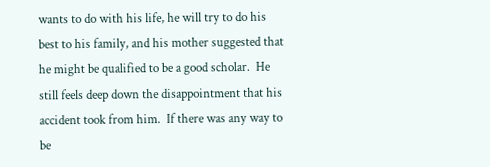wants to do with his life, he will try to do his best to his family, and his mother suggested that he might be qualified to be a good scholar.  He still feels deep down the disappointment that his accident took from him.  If there was any way to be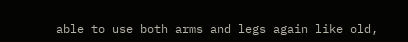able to use both arms and legs again like old,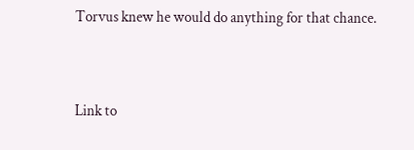Torvus knew he would do anything for that chance.


Link to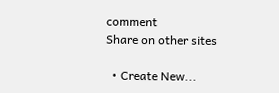comment
Share on other sites

  • Create New...